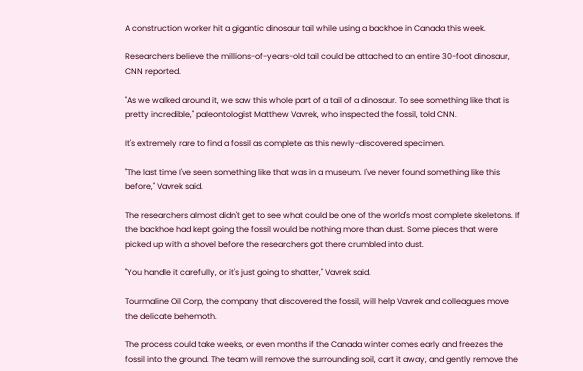A construction worker hit a gigantic dinosaur tail while using a backhoe in Canada this week.

Researchers believe the millions-of-years-old tail could be attached to an entire 30-foot dinosaur, CNN reported.

"As we walked around it, we saw this whole part of a tail of a dinosaur. To see something like that is pretty incredible," paleontologist Matthew Vavrek, who inspected the fossil, told CNN.

It's extremely rare to find a fossil as complete as this newly-discovered specimen.

"The last time I've seen something like that was in a museum. I've never found something like this before," Vavrek said.

The researchers almost didn't get to see what could be one of the world's most complete skeletons. If the backhoe had kept going the fossil would be nothing more than dust. Some pieces that were picked up with a shovel before the researchers got there crumbled into dust.

"You handle it carefully, or it's just going to shatter," Vavrek said.

Tourmaline Oil Corp, the company that discovered the fossil, will help Vavrek and colleagues move the delicate behemoth.

The process could take weeks, or even months if the Canada winter comes early and freezes the fossil into the ground. The team will remove the surrounding soil, cart it away, and gently remove the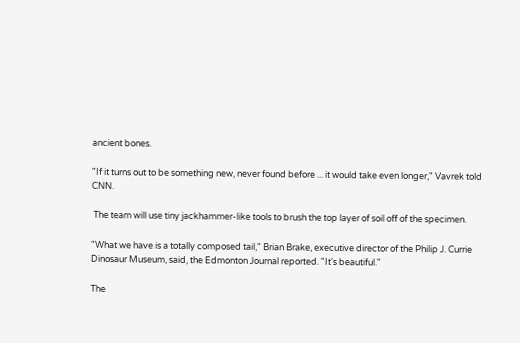ancient bones.

"If it turns out to be something new, never found before ... it would take even longer," Vavrek told CNN.

 The team will use tiny jackhammer-like tools to brush the top layer of soil off of the specimen.

"What we have is a totally composed tail," Brian Brake, executive director of the Philip J. Currie Dinosaur Museum, said, the Edmonton Journal reported. "It's beautiful."

The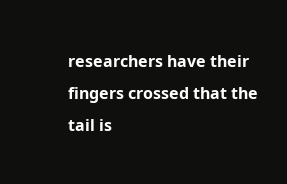researchers have their fingers crossed that the tail is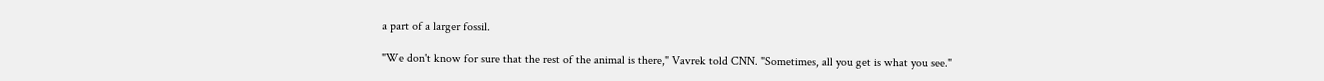a part of a larger fossil.

"We don't know for sure that the rest of the animal is there," Vavrek told CNN. "Sometimes, all you get is what you see."